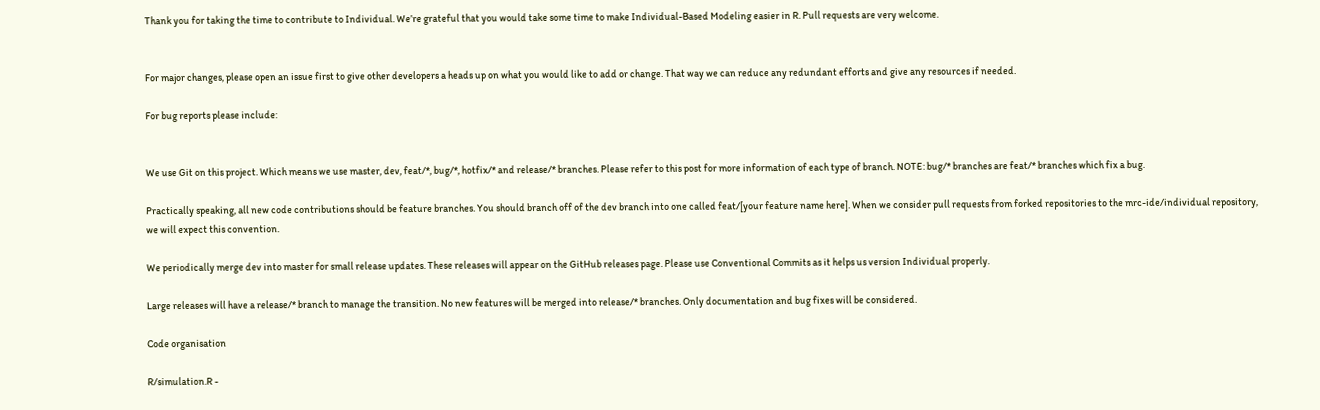Thank you for taking the time to contribute to Individual. We’re grateful that you would take some time to make Individual-Based Modeling easier in R. Pull requests are very welcome.


For major changes, please open an issue first to give other developers a heads up on what you would like to add or change. That way we can reduce any redundant efforts and give any resources if needed.

For bug reports please include:


We use Git on this project. Which means we use master, dev, feat/*, bug/*, hotfix/* and release/* branches. Please refer to this post for more information of each type of branch. NOTE: bug/* branches are feat/* branches which fix a bug.

Practically speaking, all new code contributions should be feature branches. You should branch off of the dev branch into one called feat/[your feature name here]. When we consider pull requests from forked repositories to the mrc-ide/individual repository, we will expect this convention.

We periodically merge dev into master for small release updates. These releases will appear on the GitHub releases page. Please use Conventional Commits as it helps us version Individual properly.

Large releases will have a release/* branch to manage the transition. No new features will be merged into release/* branches. Only documentation and bug fixes will be considered.

Code organisation

R/simulation.R -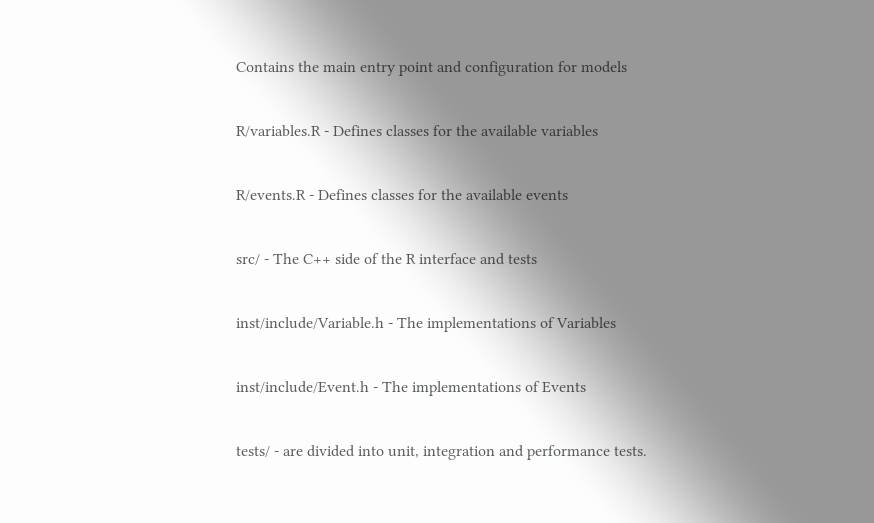Contains the main entry point and configuration for models

R/variables.R - Defines classes for the available variables

R/events.R - Defines classes for the available events

src/ - The C++ side of the R interface and tests

inst/include/Variable.h - The implementations of Variables

inst/include/Event.h - The implementations of Events

tests/ - are divided into unit, integration and performance tests.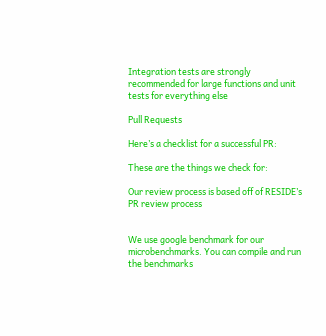Integration tests are strongly recommended for large functions and unit tests for everything else

Pull Requests

Here’s a checklist for a successful PR:

These are the things we check for:

Our review process is based off of RESIDE’s PR review process


We use google benchmark for our microbenchmarks. You can compile and run the benchmarks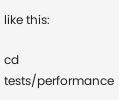like this:

cd tests/performance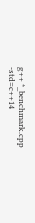g++ *_benchmark.cpp -std=c++14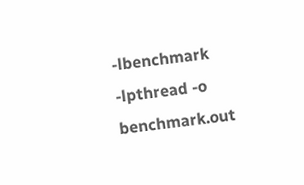-lbenchmark -lpthread -o benchmark.out